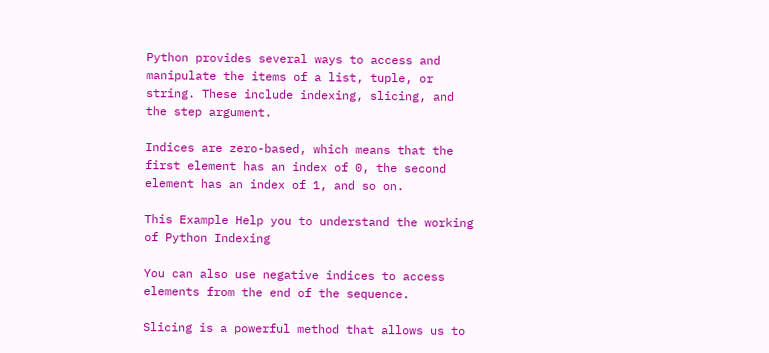Python provides several ways to access and manipulate the items of a list, tuple, or string. These include indexing, slicing, and the step argument.

Indices are zero-based, which means that the first element has an index of 0, the second element has an index of 1, and so on.

This Example Help you to understand the working of Python Indexing

You can also use negative indices to access elements from the end of the sequence.

Slicing is a powerful method that allows us to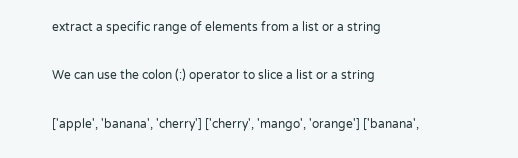extract a specific range of elements from a list or a string

We can use the colon (:) operator to slice a list or a string

['apple', 'banana', 'cherry'] ['cherry', 'mango', 'orange'] ['banana',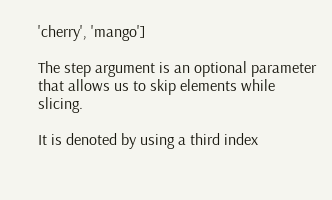'cherry', 'mango']

The step argument is an optional parameter that allows us to skip elements while slicing.

It is denoted by using a third index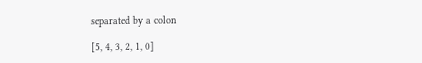separated by a colon

[5, 4, 3, 2, 1, 0]